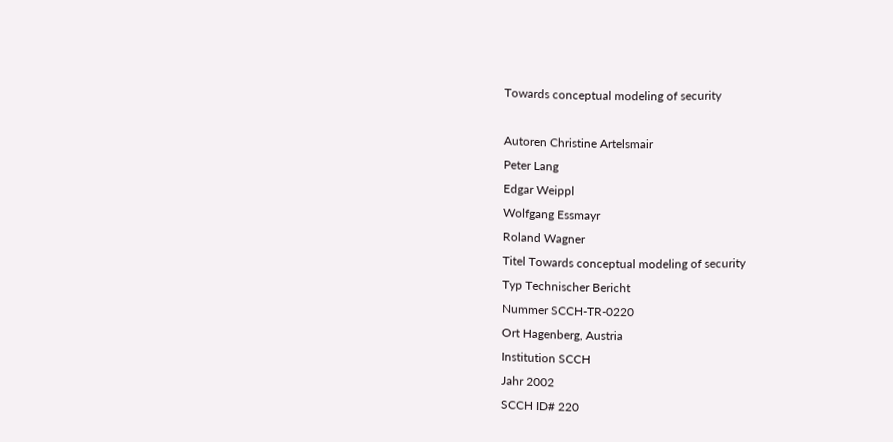Towards conceptual modeling of security

Autoren Christine Artelsmair
Peter Lang
Edgar Weippl
Wolfgang Essmayr
Roland Wagner
Titel Towards conceptual modeling of security
Typ Technischer Bericht
Nummer SCCH-TR-0220
Ort Hagenberg, Austria
Institution SCCH
Jahr 2002
SCCH ID# 220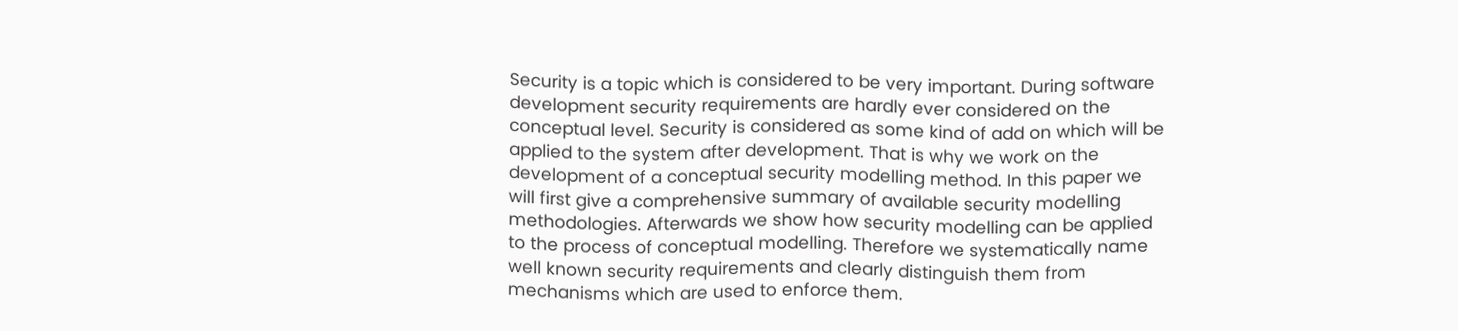Security is a topic which is considered to be very important. During software development security requirements are hardly ever considered on the conceptual level. Security is considered as some kind of add on which will be applied to the system after development. That is why we work on the development of a conceptual security modelling method. In this paper we will first give a comprehensive summary of available security modelling methodologies. Afterwards we show how security modelling can be applied to the process of conceptual modelling. Therefore we systematically name well known security requirements and clearly distinguish them from mechanisms which are used to enforce them.